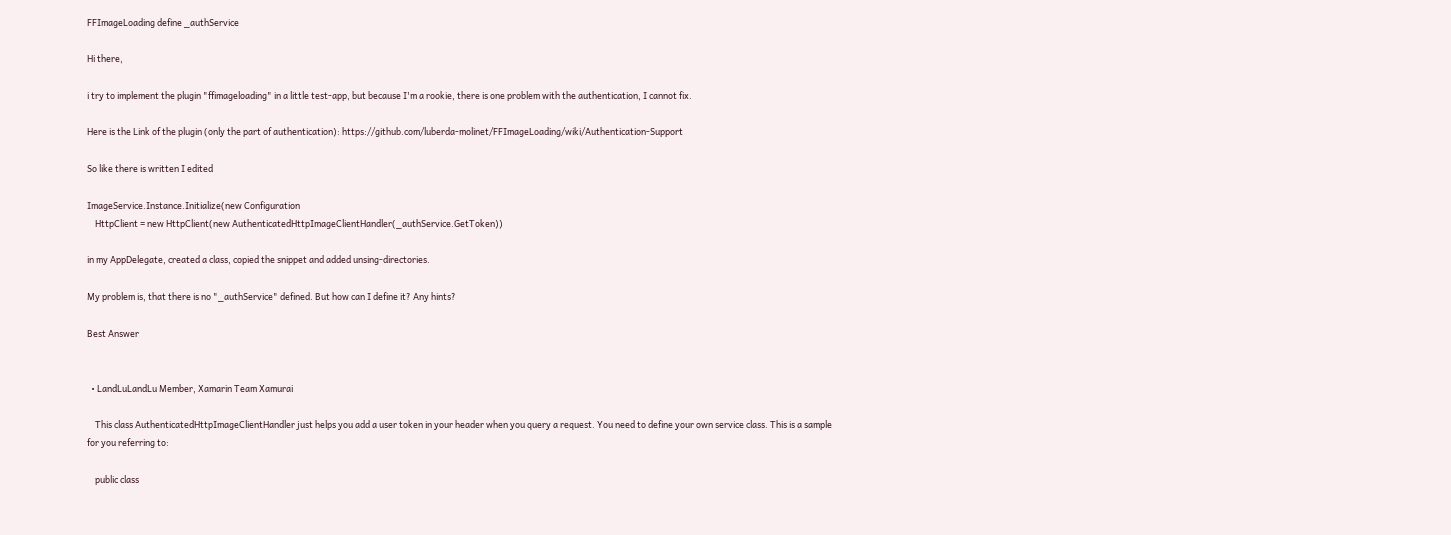FFImageLoading define _authService

Hi there,

i try to implement the plugin "ffimageloading" in a little test-app, but because I'm a rookie, there is one problem with the authentication, I cannot fix.

Here is the Link of the plugin (only the part of authentication): https://github.com/luberda-molinet/FFImageLoading/wiki/Authentication-Support

So like there is written I edited

ImageService.Instance.Initialize(new Configuration
    HttpClient = new HttpClient(new AuthenticatedHttpImageClientHandler(_authService.GetToken))

in my AppDelegate, created a class, copied the snippet and added unsing-directories.

My problem is, that there is no "_authService" defined. But how can I define it? Any hints?

Best Answer


  • LandLuLandLu Member, Xamarin Team Xamurai

    This class AuthenticatedHttpImageClientHandler just helps you add a user token in your header when you query a request. You need to define your own service class. This is a sample for you referring to:

    public class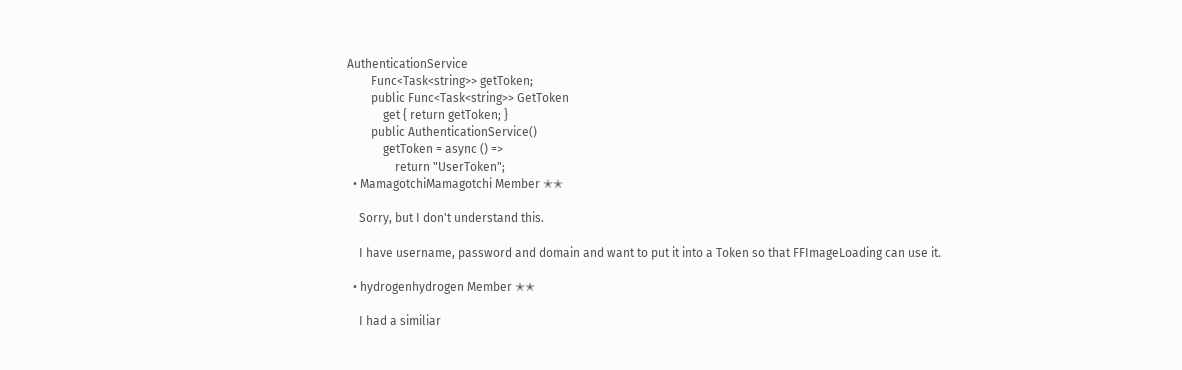AuthenticationService
        Func<Task<string>> getToken;
        public Func<Task<string>> GetToken
            get { return getToken; }
        public AuthenticationService()
            getToken = async () =>
                return "UserToken";
  • MamagotchiMamagotchi Member ✭✭

    Sorry, but I don't understand this.

    I have username, password and domain and want to put it into a Token so that FFImageLoading can use it.

  • hydrogenhydrogen Member ✭✭

    I had a similiar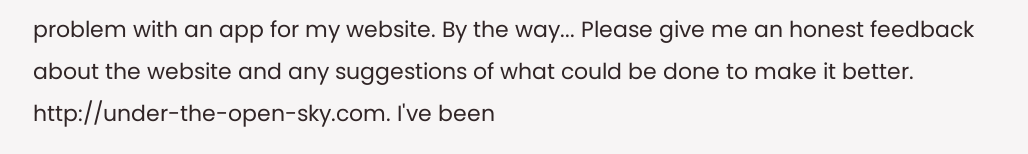problem with an app for my website. By the way... Please give me an honest feedback about the website and any suggestions of what could be done to make it better. http://under-the-open-sky.com. I've been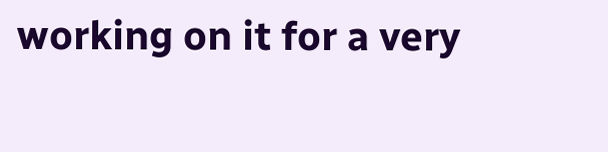working on it for a very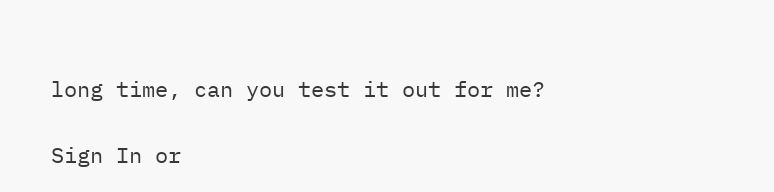long time, can you test it out for me?

Sign In or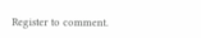Register to comment.